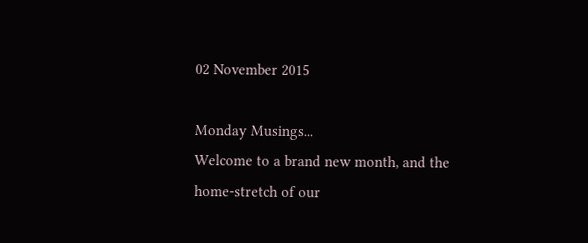02 November 2015

Monday Musings...
Welcome to a brand new month, and the home-stretch of our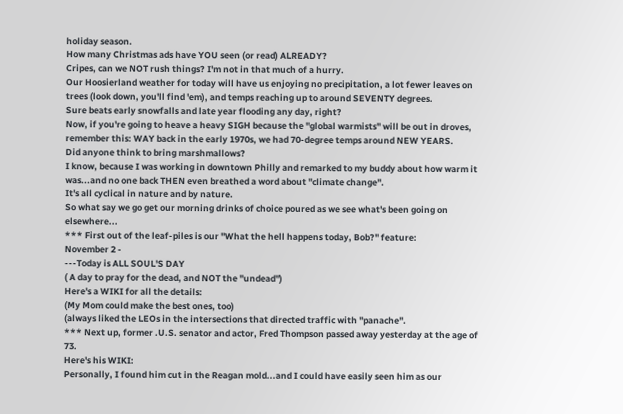holiday season.
How many Christmas ads have YOU seen (or read) ALREADY?
Cripes, can we NOT rush things? I'm not in that much of a hurry.
Our Hoosierland weather for today will have us enjoying no precipitation, a lot fewer leaves on trees (look down, you'll find 'em), and temps reaching up to around SEVENTY degrees.
Sure beats early snowfalls and late year flooding any day, right?
Now, if you're going to heave a heavy SIGH because the "global warmists" will be out in droves, remember this: WAY back in the early 1970s, we had 70-degree temps around NEW YEARS.
Did anyone think to bring marshmallows?
I know, because I was working in downtown Philly and remarked to my buddy about how warm it was...and no one back THEN even breathed a word about "climate change".
It's all cyclical in nature and by nature.
So what say we go get our morning drinks of choice poured as we see what's been going on elsewhere...
*** First out of the leaf-piles is our "What the hell happens today, Bob?" feature:
November 2 -
---Today is ALL SOUL'S DAY
( A day to pray for the dead, and NOT the "undead")
Here's a WIKI for all the details:
(My Mom could make the best ones, too)
(always liked the LEOs in the intersections that directed traffic with "panache".
*** Next up, former .U.S. senator and actor, Fred Thompson passed away yesterday at the age of 73.
Here's his WIKI:
Personally, I found him cut in the Reagan mold...and I could have easily seen him as our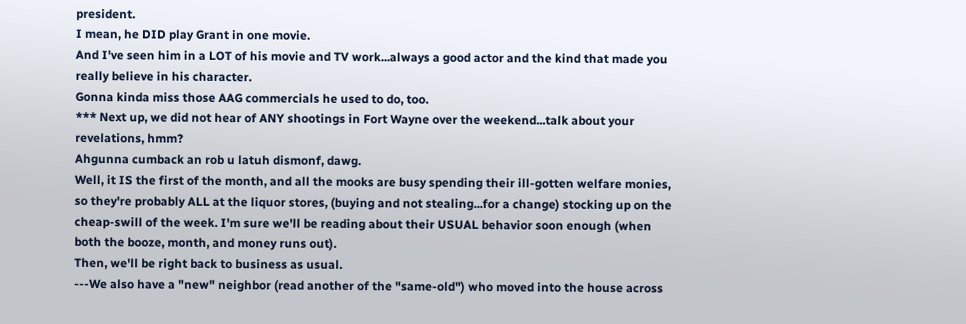president.
I mean, he DID play Grant in one movie.
And I've seen him in a LOT of his movie and TV work...always a good actor and the kind that made you really believe in his character.
Gonna kinda miss those AAG commercials he used to do, too.
*** Next up, we did not hear of ANY shootings in Fort Wayne over the weekend...talk about your revelations, hmm?
Ahgunna cumback an rob u latuh dismonf, dawg.
Well, it IS the first of the month, and all the mooks are busy spending their ill-gotten welfare monies, so they're probably ALL at the liquor stores, (buying and not stealing...for a change) stocking up on the cheap-swill of the week. I'm sure we'll be reading about their USUAL behavior soon enough (when both the booze, month, and money runs out).
Then, we'll be right back to business as usual.
---We also have a "new" neighbor (read another of the "same-old") who moved into the house across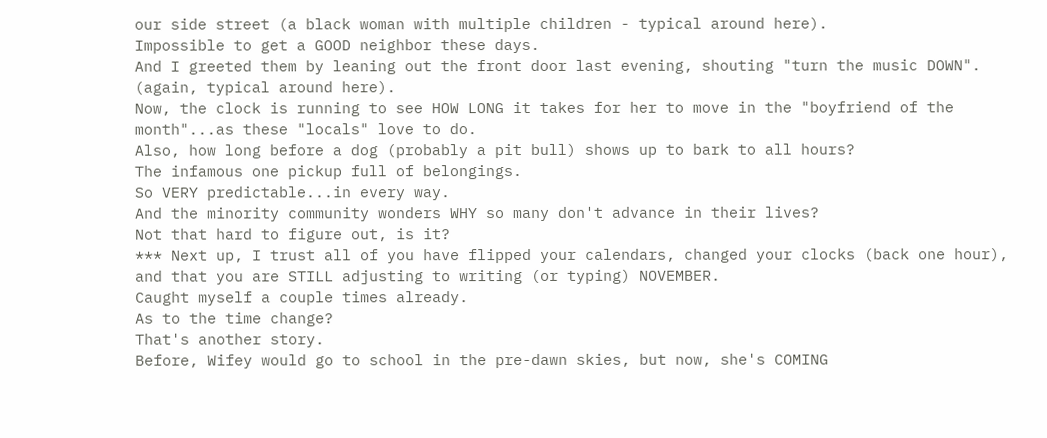our side street (a black woman with multiple children - typical around here).
Impossible to get a GOOD neighbor these days.
And I greeted them by leaning out the front door last evening, shouting "turn the music DOWN". (again, typical around here).
Now, the clock is running to see HOW LONG it takes for her to move in the "boyfriend of the month"...as these "locals" love to do.
Also, how long before a dog (probably a pit bull) shows up to bark to all hours?
The infamous one pickup full of belongings.
So VERY predictable...in every way.
And the minority community wonders WHY so many don't advance in their lives?
Not that hard to figure out, is it?
*** Next up, I trust all of you have flipped your calendars, changed your clocks (back one hour), and that you are STILL adjusting to writing (or typing) NOVEMBER.
Caught myself a couple times already.
As to the time change?
That's another story.
Before, Wifey would go to school in the pre-dawn skies, but now, she's COMING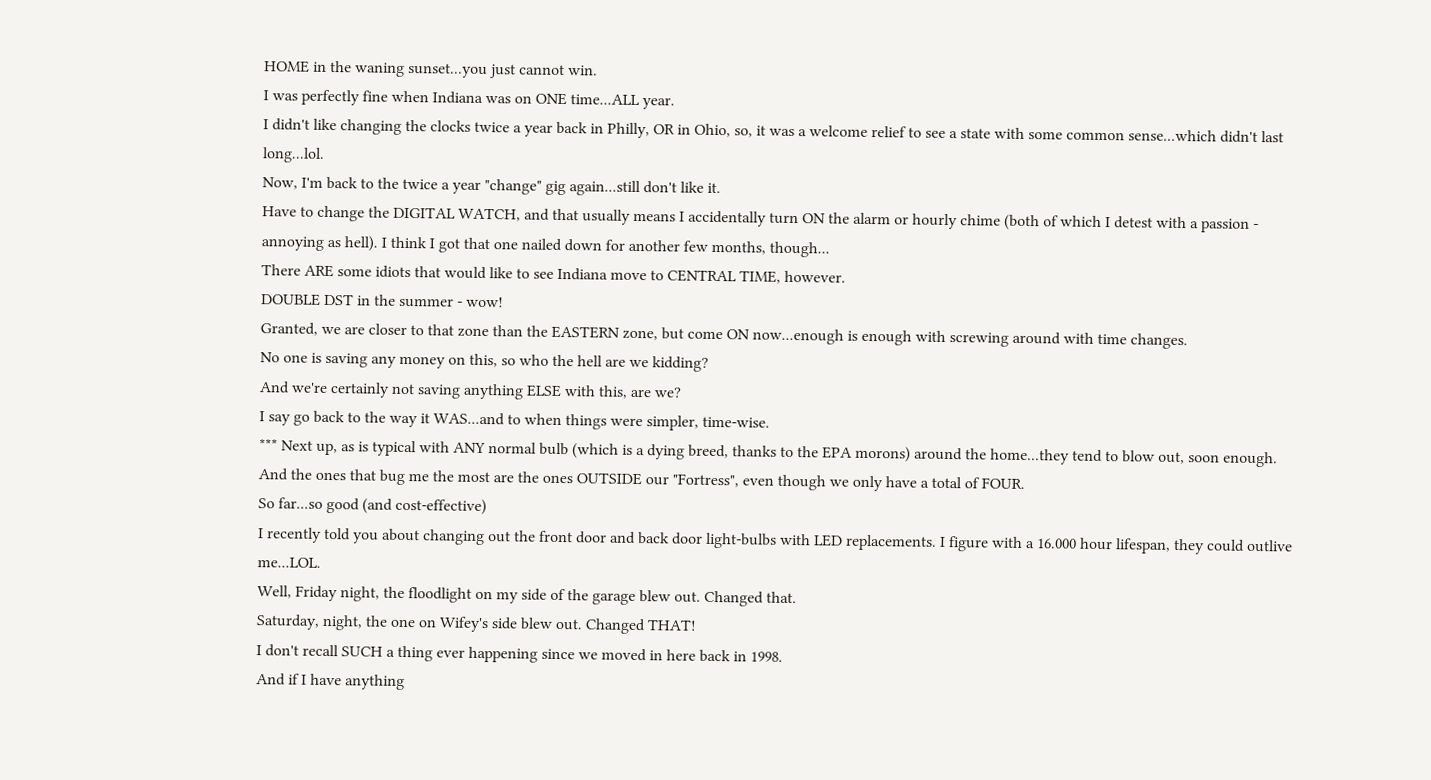HOME in the waning sunset...you just cannot win.
I was perfectly fine when Indiana was on ONE time...ALL year.
I didn't like changing the clocks twice a year back in Philly, OR in Ohio, so, it was a welcome relief to see a state with some common sense...which didn't last long...lol.
Now, I'm back to the twice a year "change" gig again...still don't like it.
Have to change the DIGITAL WATCH, and that usually means I accidentally turn ON the alarm or hourly chime (both of which I detest with a passion - annoying as hell). I think I got that one nailed down for another few months, though...
There ARE some idiots that would like to see Indiana move to CENTRAL TIME, however.
DOUBLE DST in the summer - wow!
Granted, we are closer to that zone than the EASTERN zone, but come ON now...enough is enough with screwing around with time changes.
No one is saving any money on this, so who the hell are we kidding?
And we're certainly not saving anything ELSE with this, are we?
I say go back to the way it WAS...and to when things were simpler, time-wise.
*** Next up, as is typical with ANY normal bulb (which is a dying breed, thanks to the EPA morons) around the home...they tend to blow out, soon enough.
And the ones that bug me the most are the ones OUTSIDE our "Fortress", even though we only have a total of FOUR.
So far...so good (and cost-effective)
I recently told you about changing out the front door and back door light-bulbs with LED replacements. I figure with a 16.000 hour lifespan, they could outlive me...LOL.
Well, Friday night, the floodlight on my side of the garage blew out. Changed that.
Saturday, night, the one on Wifey's side blew out. Changed THAT!
I don't recall SUCH a thing ever happening since we moved in here back in 1998.
And if I have anything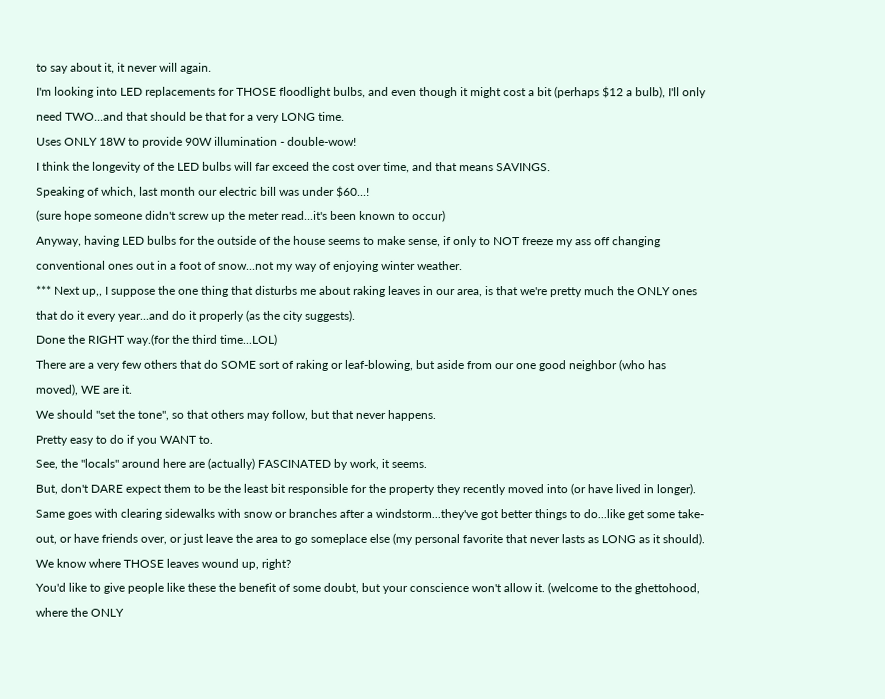to say about it, it never will again.
I'm looking into LED replacements for THOSE floodlight bulbs, and even though it might cost a bit (perhaps $12 a bulb), I'll only need TWO...and that should be that for a very LONG time.
Uses ONLY 18W to provide 90W illumination - double-wow!
I think the longevity of the LED bulbs will far exceed the cost over time, and that means SAVINGS.
Speaking of which, last month our electric bill was under $60...!
(sure hope someone didn't screw up the meter read...it's been known to occur)
Anyway, having LED bulbs for the outside of the house seems to make sense, if only to NOT freeze my ass off changing conventional ones out in a foot of snow...not my way of enjoying winter weather.
*** Next up,, I suppose the one thing that disturbs me about raking leaves in our area, is that we're pretty much the ONLY ones that do it every year...and do it properly (as the city suggests).
Done the RIGHT way.(for the third time...LOL)
There are a very few others that do SOME sort of raking or leaf-blowing, but aside from our one good neighbor (who has moved), WE are it.
We should "set the tone", so that others may follow, but that never happens.
Pretty easy to do if you WANT to.
See, the "locals" around here are (actually) FASCINATED by work, it seems.
But, don't DARE expect them to be the least bit responsible for the property they recently moved into (or have lived in longer).
Same goes with clearing sidewalks with snow or branches after a windstorm...they've got better things to do...like get some take-out, or have friends over, or just leave the area to go someplace else (my personal favorite that never lasts as LONG as it should).
We know where THOSE leaves wound up, right?
You'd like to give people like these the benefit of some doubt, but your conscience won't allow it. (welcome to the ghettohood, where the ONLY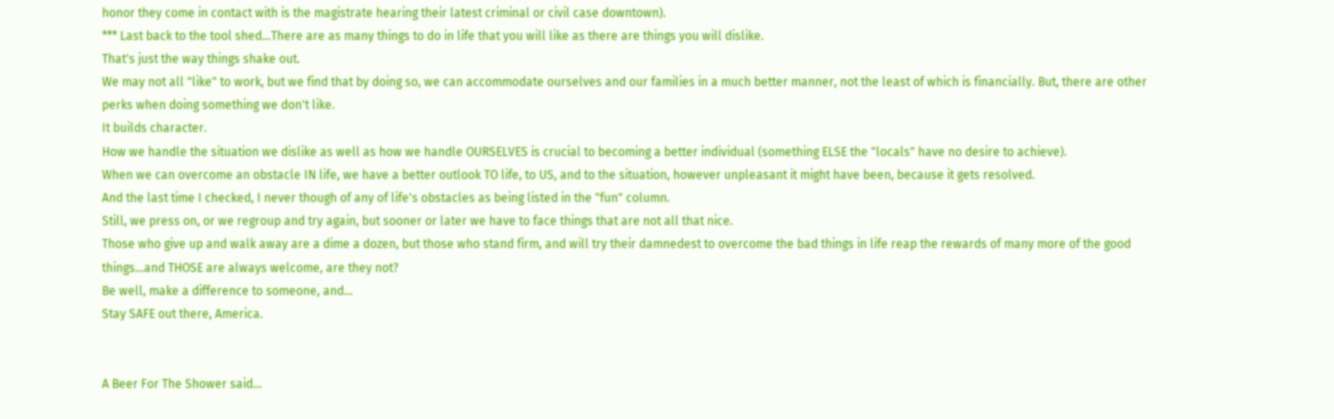honor they come in contact with is the magistrate hearing their latest criminal or civil case downtown).
*** Last back to the tool shed...There are as many things to do in life that you will like as there are things you will dislike.
That's just the way things shake out.
We may not all "like" to work, but we find that by doing so, we can accommodate ourselves and our families in a much better manner, not the least of which is financially. But, there are other perks when doing something we don't like.
It builds character.
How we handle the situation we dislike as well as how we handle OURSELVES is crucial to becoming a better individual (something ELSE the "locals" have no desire to achieve).
When we can overcome an obstacle IN life, we have a better outlook TO life, to US, and to the situation, however unpleasant it might have been, because it gets resolved.
And the last time I checked, I never though of any of life's obstacles as being listed in the "fun" column.
Still, we press on, or we regroup and try again, but sooner or later we have to face things that are not all that nice.
Those who give up and walk away are a dime a dozen, but those who stand firm, and will try their damnedest to overcome the bad things in life reap the rewards of many more of the good things...and THOSE are always welcome, are they not?
Be well, make a difference to someone, and...
Stay SAFE out there, America.


A Beer For The Shower said...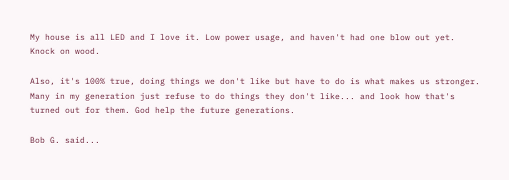My house is all LED and I love it. Low power usage, and haven't had one blow out yet. Knock on wood.

Also, it's 100% true, doing things we don't like but have to do is what makes us stronger. Many in my generation just refuse to do things they don't like... and look how that's turned out for them. God help the future generations.

Bob G. said...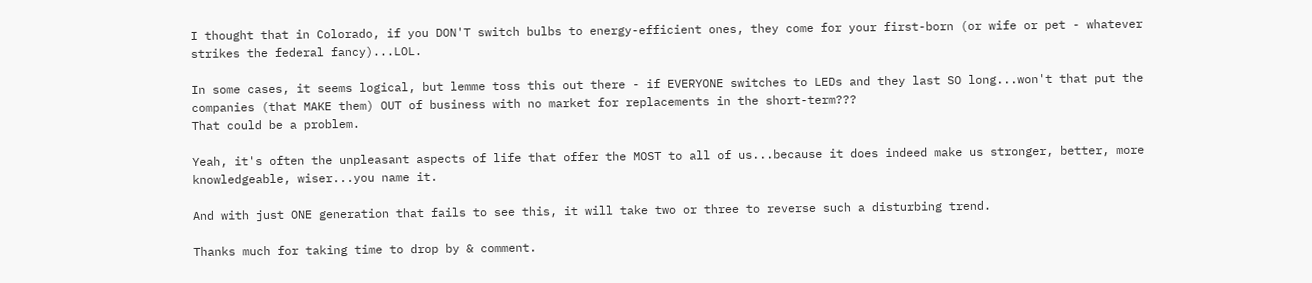I thought that in Colorado, if you DON'T switch bulbs to energy-efficient ones, they come for your first-born (or wife or pet - whatever strikes the federal fancy)...LOL.

In some cases, it seems logical, but lemme toss this out there - if EVERYONE switches to LEDs and they last SO long...won't that put the companies (that MAKE them) OUT of business with no market for replacements in the short-term???
That could be a problem.

Yeah, it's often the unpleasant aspects of life that offer the MOST to all of us...because it does indeed make us stronger, better, more knowledgeable, wiser...you name it.

And with just ONE generation that fails to see this, it will take two or three to reverse such a disturbing trend.

Thanks much for taking time to drop by & comment.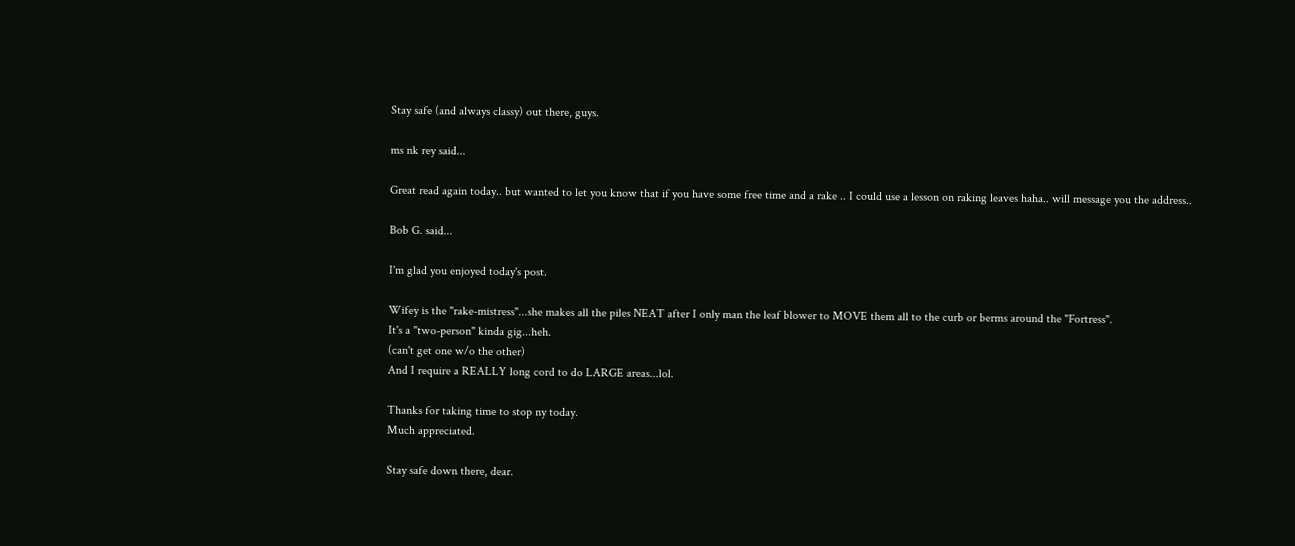Stay safe (and always classy) out there, guys.

ms nk rey said...

Great read again today.. but wanted to let you know that if you have some free time and a rake .. I could use a lesson on raking leaves haha.. will message you the address..

Bob G. said...

I'm glad you enjoyed today's post.

Wifey is the "rake-mistress"...she makes all the piles NEAT after I only man the leaf blower to MOVE them all to the curb or berms around the "Fortress".
It's a "two-person" kinda gig...heh.
(can't get one w/o the other)
And I require a REALLY long cord to do LARGE areas...lol.

Thanks for taking time to stop ny today.
Much appreciated.

Stay safe down there, dear.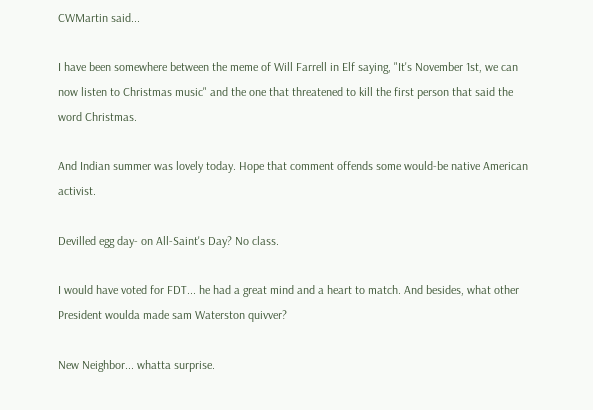CWMartin said...

I have been somewhere between the meme of Will Farrell in Elf saying, "It's November 1st, we can now listen to Christmas music" and the one that threatened to kill the first person that said the word Christmas.

And Indian summer was lovely today. Hope that comment offends some would-be native American activist.

Devilled egg day- on All-Saint's Day? No class.

I would have voted for FDT... he had a great mind and a heart to match. And besides, what other President woulda made sam Waterston quivver?

New Neighbor... whatta surprise.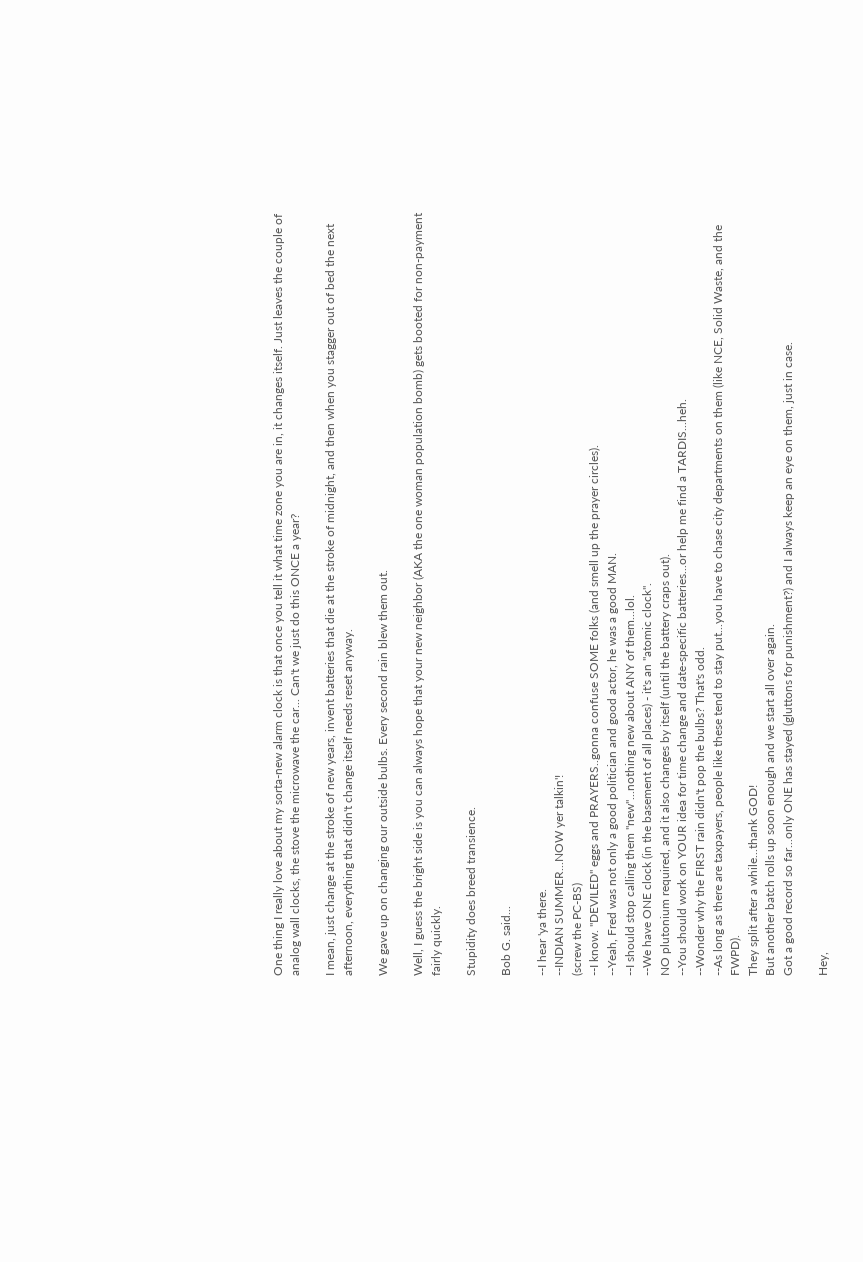One thing I really love about my sorta-new alarm clock is that once you tell it what time zone you are in, it changes itself. Just leaves the couple of analog wall clocks, the stove the microwave the car... Can't we just do this ONCE a year?

I mean, just change at the stroke of new years, invent batteries that die at the stroke of midnight, and then when you stagger out of bed the next afternoon, everything that didn't change itself needs reset anyway.

We gave up on changing our outside bulbs. Every second rain blew them out.

Well, I guess the bright side is you can always hope that your new neighbor (AKA the one woman population bomb) gets booted for non-payment fairly quickly.

Stupidity does breed transience.

Bob G. said...

--I hear 'ya there.
--INDIAN SUMMER...NOW yer talkin'!
(screw the PC-BS)
--I know. "DEVILED" eggs and PRAYERS..gonna confuse SOME folks (and smell up the prayer circles).
--Yeah, Fred was not only a good politician and good actor, he was a good MAN.
--I should stop calling them "new"...nothing new about ANY of them...lol.
--We have ONE clock (in the basement of all places) - it's an "atomic clock".
NO plutonium required, and it also changes by itself (until the battery craps out).
--You should work on YOUR idea for time change and date-specific batteries...or help me find a TARDIS...heh.
--Wonder why the FIRST rain didn't pop the bulbs? That's odd.
--As long as there are taxpayers, people like these tend to stay put...you have to chase city departments on them (like NCE, Solid Waste, and the FWPD).
They split after a while...thank GOD!
But another batch rolls up soon enough and we start all over again.
Got a good record so far...only ONE has stayed (gluttons for punishment?) and I always keep an eye on them, just in case.

Hey,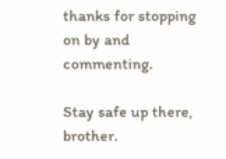thanks for stopping on by and commenting.

Stay safe up there, brother.